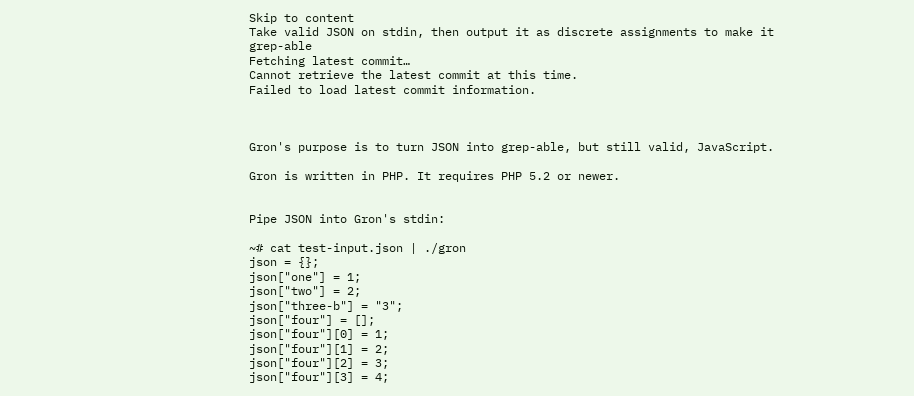Skip to content
Take valid JSON on stdin, then output it as discrete assignments to make it grep-able
Fetching latest commit…
Cannot retrieve the latest commit at this time.
Failed to load latest commit information.



Gron's purpose is to turn JSON into grep-able, but still valid, JavaScript.

Gron is written in PHP. It requires PHP 5.2 or newer.


Pipe JSON into Gron's stdin:

~# cat test-input.json | ./gron
json = {};
json["one"] = 1;
json["two"] = 2;
json["three-b"] = "3";
json["four"] = [];
json["four"][0] = 1;
json["four"][1] = 2;
json["four"][2] = 3;
json["four"][3] = 4;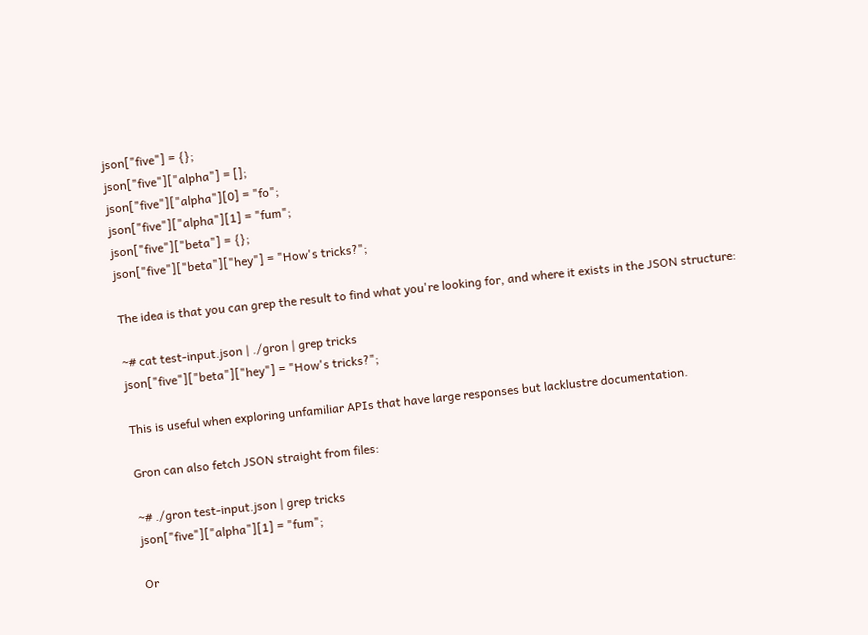json["five"] = {};
json["five"]["alpha"] = [];
json["five"]["alpha"][0] = "fo";
json["five"]["alpha"][1] = "fum";
json["five"]["beta"] = {};
json["five"]["beta"]["hey"] = "How's tricks?";

The idea is that you can grep the result to find what you're looking for, and where it exists in the JSON structure:

~# cat test-input.json | ./gron | grep tricks
json["five"]["beta"]["hey"] = "How's tricks?";

This is useful when exploring unfamiliar APIs that have large responses but lacklustre documentation.

Gron can also fetch JSON straight from files:

~# ./gron test-input.json | grep tricks
json["five"]["alpha"][1] = "fum";

Or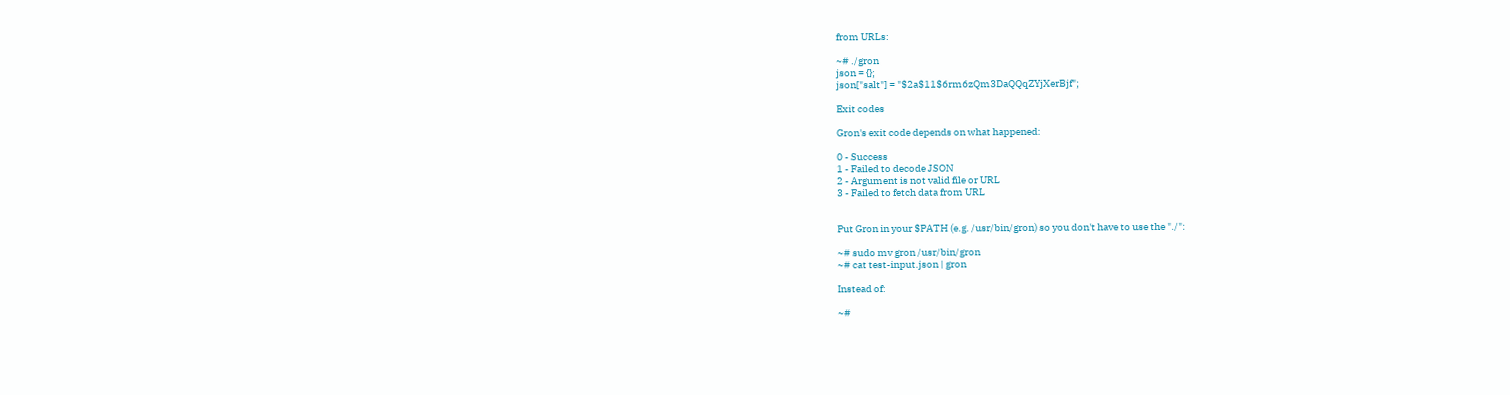from URLs:

~# ./gron
json = {};
json["salt"] = "$2a$11$6rm6zQm3DaQQqZYjXerBjf";

Exit codes

Gron's exit code depends on what happened:

0 - Success
1 - Failed to decode JSON
2 - Argument is not valid file or URL
3 - Failed to fetch data from URL


Put Gron in your $PATH (e.g. /usr/bin/gron) so you don't have to use the "./":

~# sudo mv gron /usr/bin/gron
~# cat test-input.json | gron

Instead of:

~#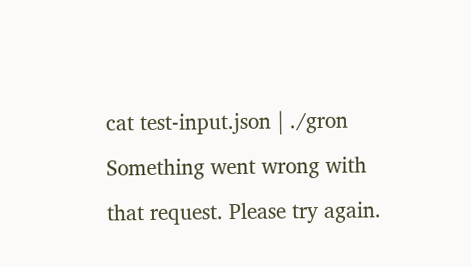cat test-input.json | ./gron
Something went wrong with that request. Please try again.